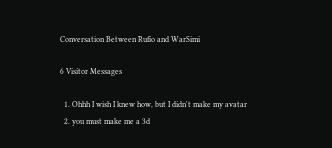Conversation Between Rufio and WarSimi

6 Visitor Messages

  1. Ohhh I wish I knew how, but I didn't make my avatar
  2. you must make me a 3d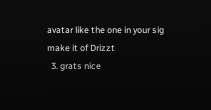avatar like the one in your sig make it of Drizzt
  3. grats nice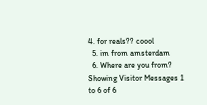4. for reals?? coool
  5. im from amsterdam
  6. Where are you from?
Showing Visitor Messages 1 to 6 of 6